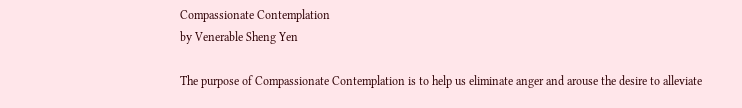Compassionate Contemplation
by Venerable Sheng Yen

The purpose of Compassionate Contemplation is to help us eliminate anger and arouse the desire to alleviate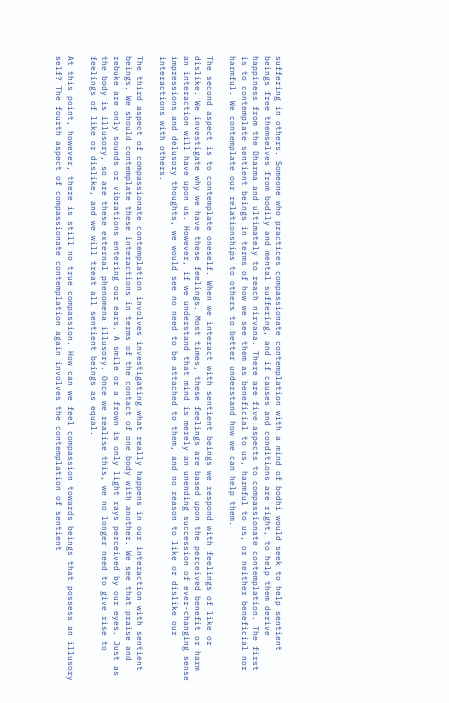suffering in others. Someone who practices compassionate contemplation with a mind of bodhi would seek to help sentient beings free themselves from bodily and mental suffering, and if causes and conditions are right, to help them derive happiness from the Dharma and ultimately to reach nirvana. There are five aspects to compassionate contemplation. The first is to contemplate sentient beings in terms of how we see them as beneficial to us, harmful to us, or neither beneficial nor harmful. We contemplate our relationships to others to better understand how we can help them.

The second aspect is to contemplate oneself. When we interact with sentient beings we respond with feelings of like or dislike. We investigate why we have these feelings. Most times, these feelings are based upon the perceived benefit or harm an interaction will have upon us. However, if we understand that mind is merely an unending succession of ever-changing sense impressions and delusory thoughts, we would see no need to be attached to them, and no reason to like or dislike our interactions with others.

The third aspect of compassionate contemplation involves investigating what really happens in our interaction with sentient beings. We should contemplate these interactions in terms of the contact of one body with another. We see that praise and rebuke are only sounds or vibrations entering our ears. A smile or a frown is only light rays perceived by our eyes. Just as the body is illusory, so are these external phenomena illusory. Once we realise this, we no longer need to give rise to feelings of like or dislike, and we will treat all sentient beings as equal.

At this point, however, there is still no true compassion. How can we feel compassion towards beings that possess an illusory self? The fourth aspect of compassionate contemplation again involves the contemplation of sentient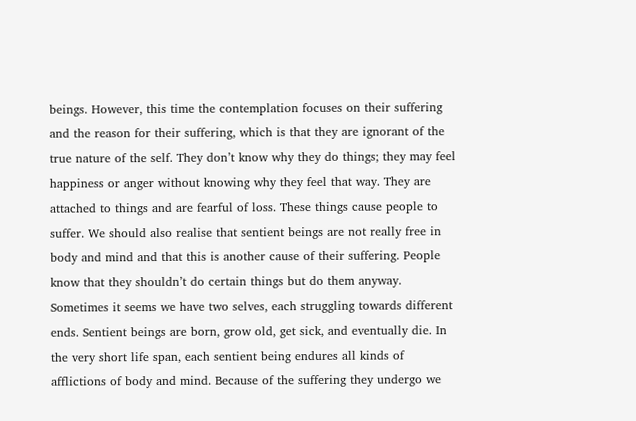beings. However, this time the contemplation focuses on their suffering and the reason for their suffering, which is that they are ignorant of the true nature of the self. They don’t know why they do things; they may feel happiness or anger without knowing why they feel that way. They are attached to things and are fearful of loss. These things cause people to suffer. We should also realise that sentient beings are not really free in body and mind and that this is another cause of their suffering. People know that they shouldn’t do certain things but do them anyway. Sometimes it seems we have two selves, each struggling towards different ends. Sentient beings are born, grow old, get sick, and eventually die. In the very short life span, each sentient being endures all kinds of afflictions of body and mind. Because of the suffering they undergo we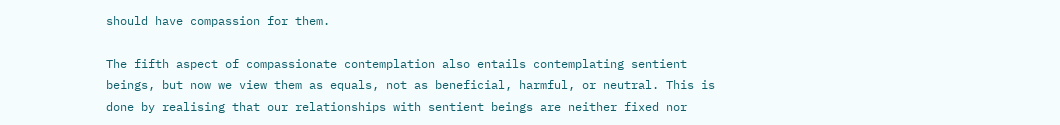should have compassion for them.

The fifth aspect of compassionate contemplation also entails contemplating sentient beings, but now we view them as equals, not as beneficial, harmful, or neutral. This is done by realising that our relationships with sentient beings are neither fixed nor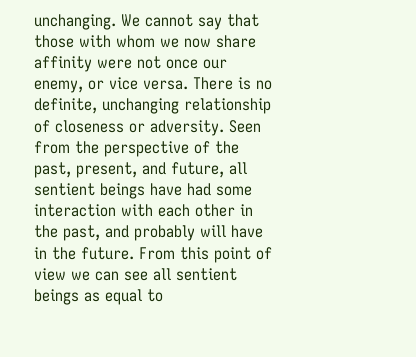unchanging. We cannot say that those with whom we now share affinity were not once our enemy, or vice versa. There is no definite, unchanging relationship of closeness or adversity. Seen from the perspective of the past, present, and future, all sentient beings have had some interaction with each other in the past, and probably will have in the future. From this point of view we can see all sentient beings as equal to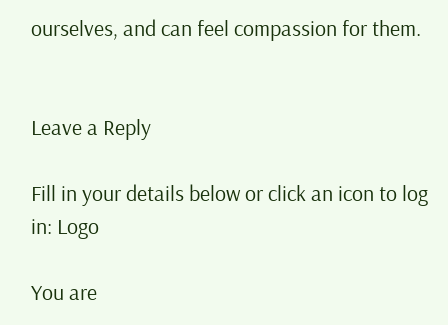ourselves, and can feel compassion for them.


Leave a Reply

Fill in your details below or click an icon to log in: Logo

You are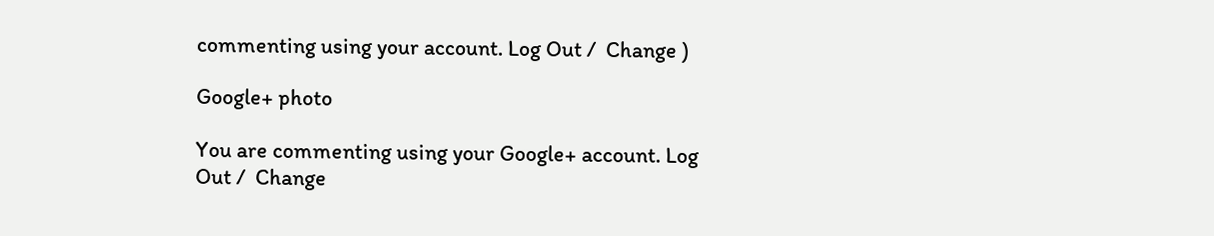commenting using your account. Log Out /  Change )

Google+ photo

You are commenting using your Google+ account. Log Out /  Change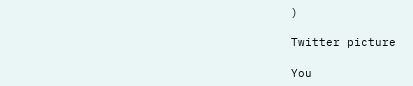)

Twitter picture

You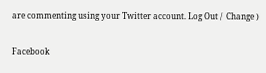are commenting using your Twitter account. Log Out /  Change )

Facebook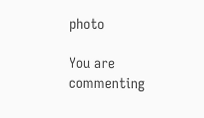photo

You are commenting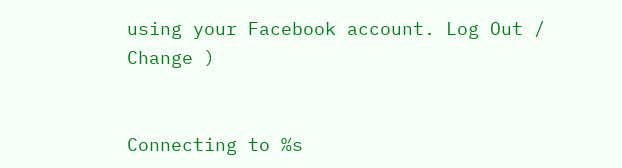using your Facebook account. Log Out /  Change )


Connecting to %s